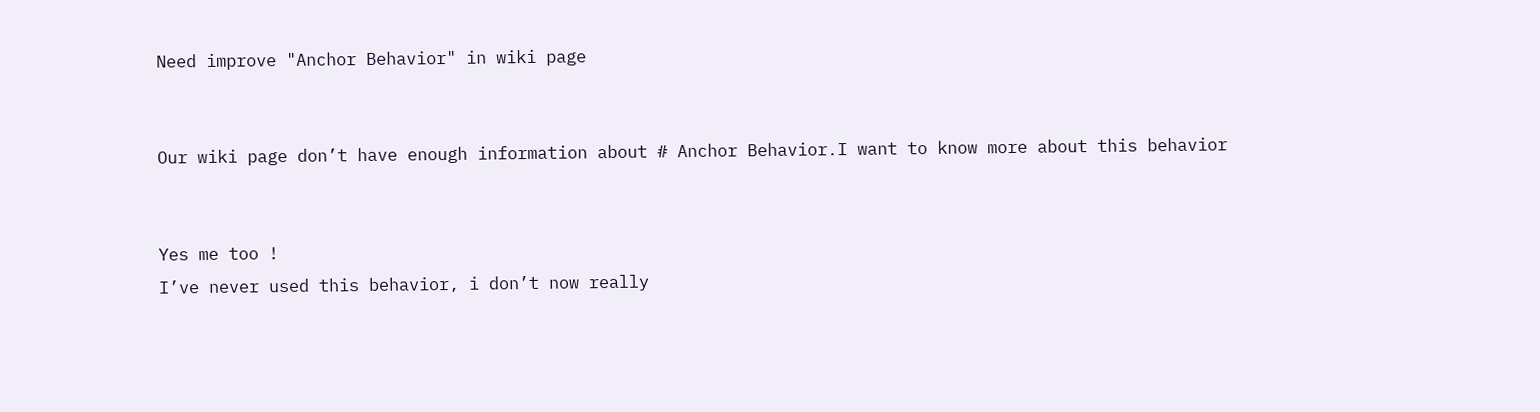Need improve "Anchor Behavior" in wiki page


Our wiki page don’t have enough information about # Anchor Behavior.I want to know more about this behavior


Yes me too !
I’ve never used this behavior, i don’t now really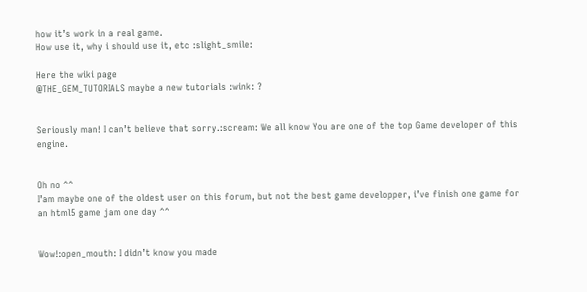how it’s work in a real game.
How use it, why i should use it, etc :slight_smile:

Here the wiki page
@THE_GEM_TUTORIALS maybe a new tutorials :wink: ?


Seriously man! I can’t believe that sorry.:scream: We all know You are one of the top Game developer of this engine.


Oh no ^^
I’am maybe one of the oldest user on this forum, but not the best game developper, i’ve finish one game for an html5 game jam one day ^^


Wow!:open_mouth: I didn’t know you made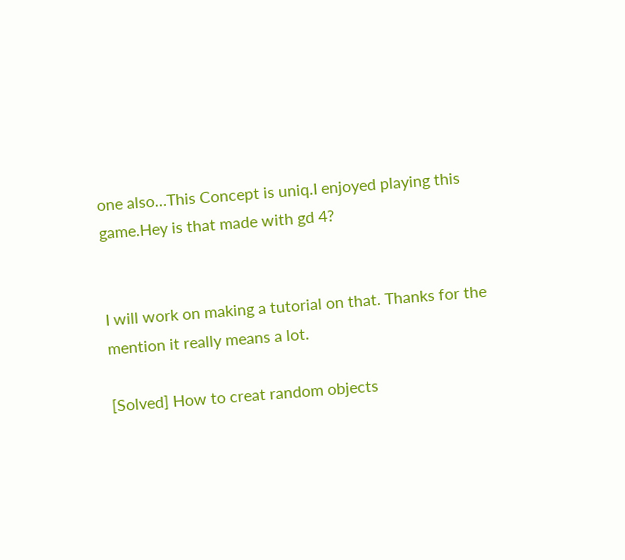one also…This Concept is uniq.I enjoyed playing this game.Hey is that made with gd 4?


I will work on making a tutorial on that. Thanks for the mention it really means a lot.

[Solved] How to creat random objects